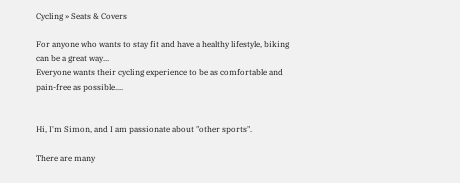Cycling » Seats & Covers

For anyone who wants to stay fit and have a healthy lifestyle, biking can be a great way...
Everyone wants their cycling experience to be as comfortable and pain-free as possible....


Hi, I'm Simon, and I am passionate about "other sports".

There are many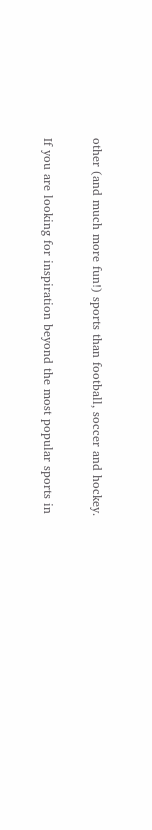other (and much more fun!) sports than football, soccer and hockey.

If you are looking for inspiration beyond the most popular sports in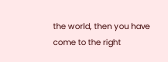the world, then you have come to the right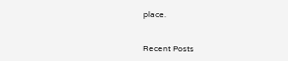place.


Recent Posts